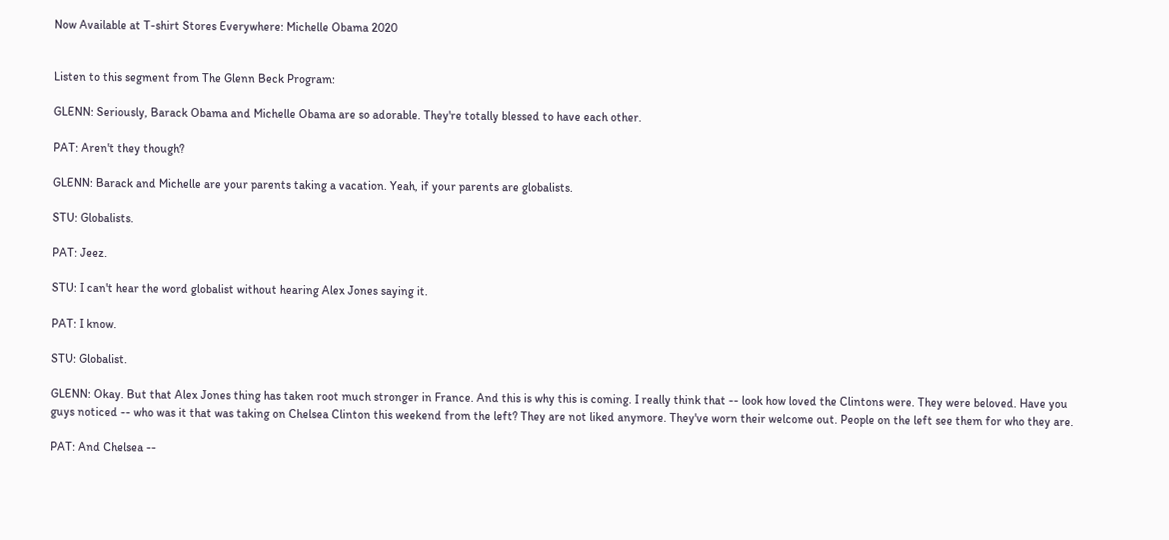Now Available at T-shirt Stores Everywhere: Michelle Obama 2020


Listen to this segment from The Glenn Beck Program:

GLENN: Seriously, Barack Obama and Michelle Obama are so adorable. They're totally blessed to have each other.

PAT: Aren't they though?

GLENN: Barack and Michelle are your parents taking a vacation. Yeah, if your parents are globalists.

STU: Globalists.

PAT: Jeez.

STU: I can't hear the word globalist without hearing Alex Jones saying it.

PAT: I know.

STU: Globalist.

GLENN: Okay. But that Alex Jones thing has taken root much stronger in France. And this is why this is coming. I really think that -- look how loved the Clintons were. They were beloved. Have you guys noticed -- who was it that was taking on Chelsea Clinton this weekend from the left? They are not liked anymore. They've worn their welcome out. People on the left see them for who they are.

PAT: And Chelsea --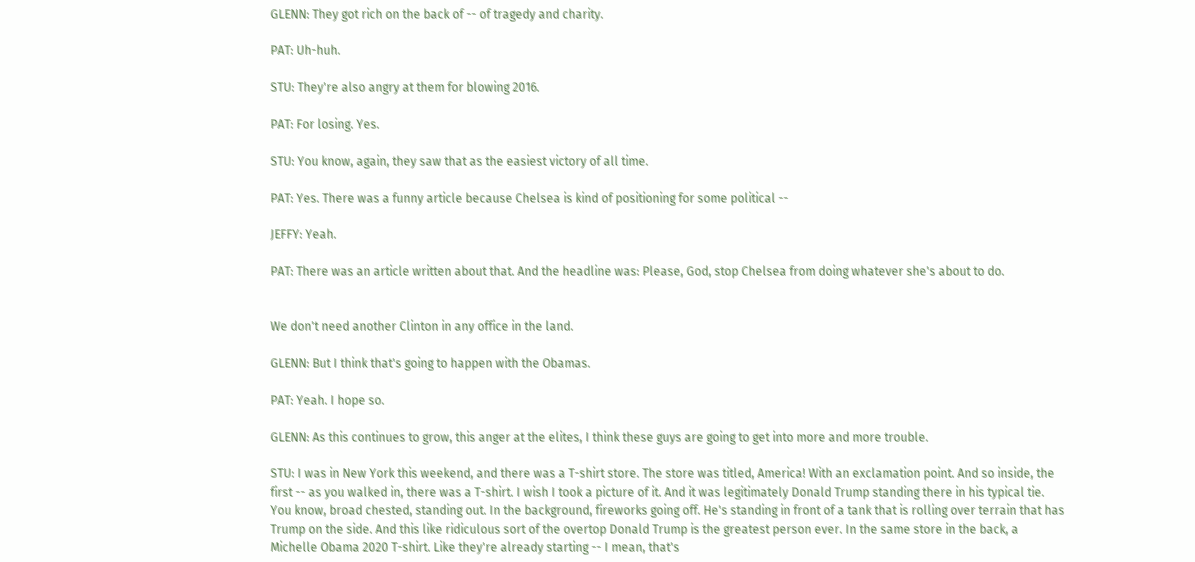GLENN: They got rich on the back of -- of tragedy and charity.

PAT: Uh-huh.

STU: They're also angry at them for blowing 2016.

PAT: For losing. Yes.

STU: You know, again, they saw that as the easiest victory of all time.

PAT: Yes. There was a funny article because Chelsea is kind of positioning for some political --

JEFFY: Yeah.

PAT: There was an article written about that. And the headline was: Please, God, stop Chelsea from doing whatever she's about to do.


We don't need another Clinton in any office in the land.

GLENN: But I think that's going to happen with the Obamas.

PAT: Yeah. I hope so.

GLENN: As this continues to grow, this anger at the elites, I think these guys are going to get into more and more trouble.

STU: I was in New York this weekend, and there was a T-shirt store. The store was titled, America! With an exclamation point. And so inside, the first -- as you walked in, there was a T-shirt. I wish I took a picture of it. And it was legitimately Donald Trump standing there in his typical tie. You know, broad chested, standing out. In the background, fireworks going off. He's standing in front of a tank that is rolling over terrain that has Trump on the side. And this like ridiculous sort of the overtop Donald Trump is the greatest person ever. In the same store in the back, a Michelle Obama 2020 T-shirt. Like they're already starting -- I mean, that's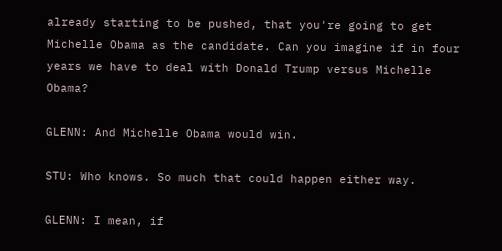already starting to be pushed, that you're going to get Michelle Obama as the candidate. Can you imagine if in four years we have to deal with Donald Trump versus Michelle Obama?

GLENN: And Michelle Obama would win.

STU: Who knows. So much that could happen either way.

GLENN: I mean, if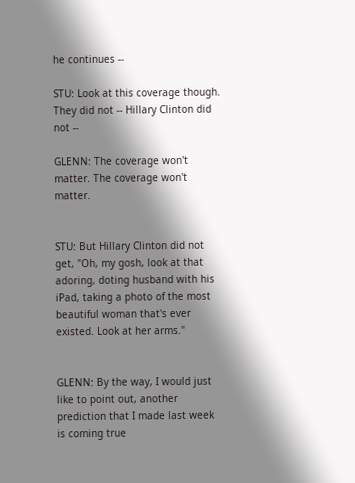he continues --

STU: Look at this coverage though. They did not -- Hillary Clinton did not --

GLENN: The coverage won't matter. The coverage won't matter.


STU: But Hillary Clinton did not get, "Oh, my gosh, look at that adoring, doting husband with his iPad, taking a photo of the most beautiful woman that's ever existed. Look at her arms."


GLENN: By the way, I would just like to point out, another prediction that I made last week is coming true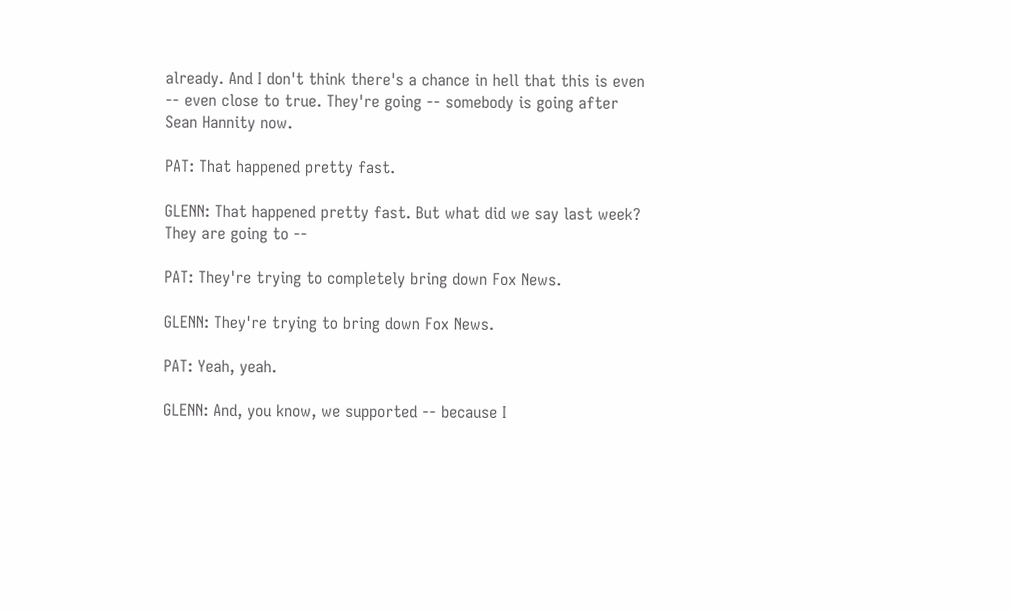already. And I don't think there's a chance in hell that this is even -- even close to true. They're going -- somebody is going after Sean Hannity now.

PAT: That happened pretty fast.

GLENN: That happened pretty fast. But what did we say last week? They are going to --

PAT: They're trying to completely bring down Fox News.

GLENN: They're trying to bring down Fox News.

PAT: Yeah, yeah.

GLENN: And, you know, we supported -- because I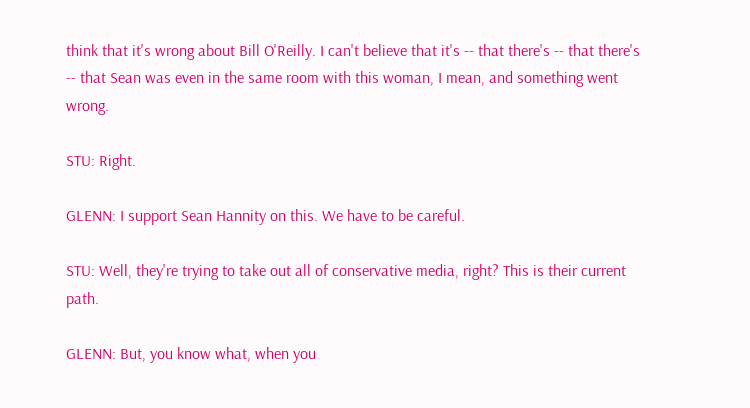think that it's wrong about Bill O'Reilly. I can't believe that it's -- that there's -- that there's -- that Sean was even in the same room with this woman, I mean, and something went wrong.

STU: Right.

GLENN: I support Sean Hannity on this. We have to be careful.

STU: Well, they're trying to take out all of conservative media, right? This is their current path.

GLENN: But, you know what, when you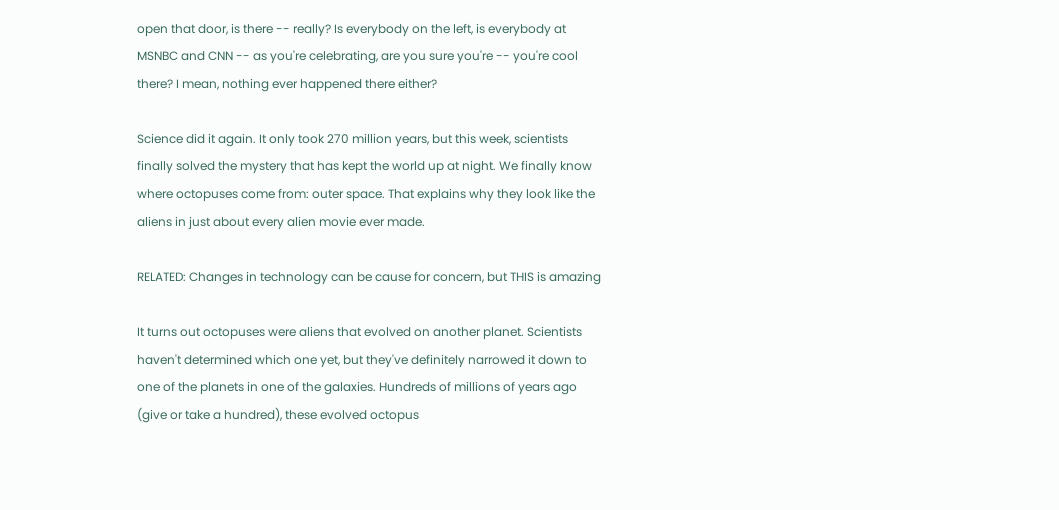open that door, is there -- really? Is everybody on the left, is everybody at MSNBC and CNN -- as you're celebrating, are you sure you're -- you're cool there? I mean, nothing ever happened there either?

Science did it again. It only took 270 million years, but this week, scientists finally solved the mystery that has kept the world up at night. We finally know where octopuses come from: outer space. That explains why they look like the aliens in just about every alien movie ever made.

RELATED: Changes in technology can be cause for concern, but THIS is amazing

It turns out octopuses were aliens that evolved on another planet. Scientists haven't determined which one yet, but they've definitely narrowed it down to one of the planets in one of the galaxies. Hundreds of millions of years ago (give or take a hundred), these evolved octopus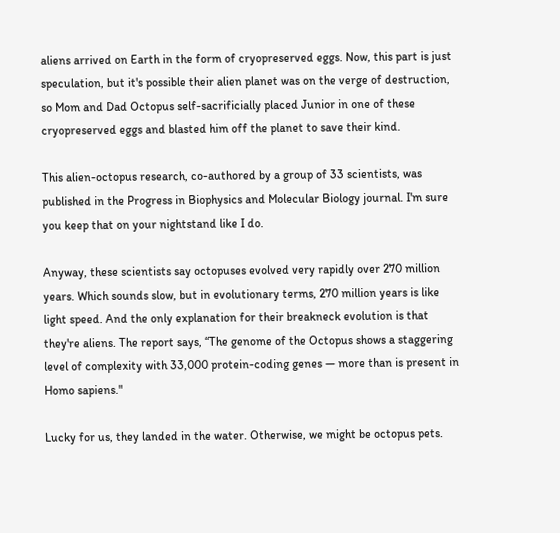aliens arrived on Earth in the form of cryopreserved eggs. Now, this part is just speculation, but it's possible their alien planet was on the verge of destruction, so Mom and Dad Octopus self-sacrificially placed Junior in one of these cryopreserved eggs and blasted him off the planet to save their kind.

This alien-octopus research, co-authored by a group of 33 scientists, was published in the Progress in Biophysics and Molecular Biology journal. I'm sure you keep that on your nightstand like I do.

Anyway, these scientists say octopuses evolved very rapidly over 270 million years. Which sounds slow, but in evolutionary terms, 270 million years is like light speed. And the only explanation for their breakneck evolution is that they're aliens. The report says, “The genome of the Octopus shows a staggering level of complexity with 33,000 protein-coding genes — more than is present in Homo sapiens."

Lucky for us, they landed in the water. Otherwise, we might be octopus pets.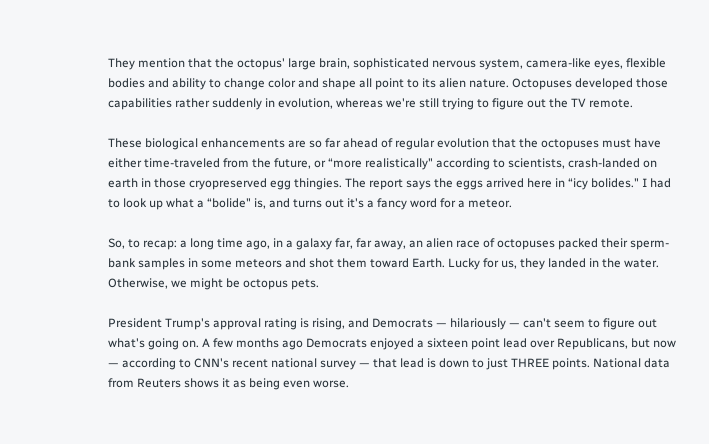They mention that the octopus' large brain, sophisticated nervous system, camera-like eyes, flexible bodies and ability to change color and shape all point to its alien nature. Octopuses developed those capabilities rather suddenly in evolution, whereas we're still trying to figure out the TV remote.

These biological enhancements are so far ahead of regular evolution that the octopuses must have either time-traveled from the future, or “more realistically" according to scientists, crash-landed on earth in those cryopreserved egg thingies. The report says the eggs arrived here in “icy bolides." I had to look up what a “bolide" is, and turns out it's a fancy word for a meteor.

So, to recap: a long time ago, in a galaxy far, far away, an alien race of octopuses packed their sperm-bank samples in some meteors and shot them toward Earth. Lucky for us, they landed in the water. Otherwise, we might be octopus pets.

President Trump's approval rating is rising, and Democrats — hilariously — can't seem to figure out what's going on. A few months ago Democrats enjoyed a sixteen point lead over Republicans, but now — according to CNN's recent national survey — that lead is down to just THREE points. National data from Reuters shows it as being even worse.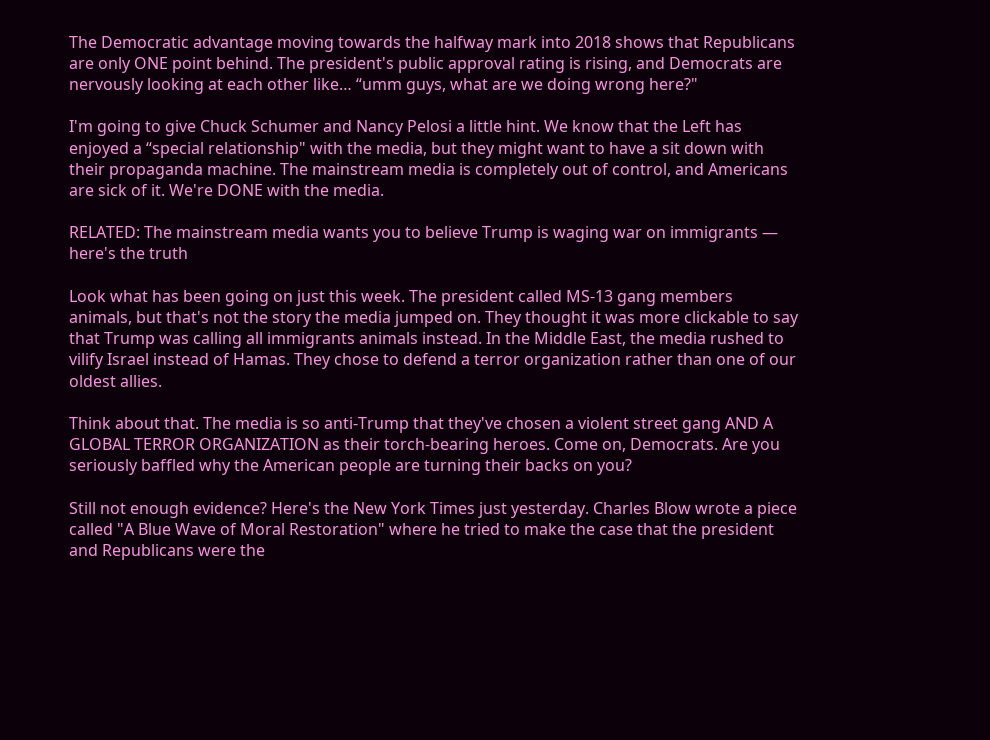The Democratic advantage moving towards the halfway mark into 2018 shows that Republicans are only ONE point behind. The president's public approval rating is rising, and Democrats are nervously looking at each other like… “umm guys, what are we doing wrong here?"

I'm going to give Chuck Schumer and Nancy Pelosi a little hint. We know that the Left has enjoyed a “special relationship" with the media, but they might want to have a sit down with their propaganda machine. The mainstream media is completely out of control, and Americans are sick of it. We're DONE with the media.

RELATED: The mainstream media wants you to believe Trump is waging war on immigrants — here's the truth

Look what has been going on just this week. The president called MS-13 gang members animals, but that's not the story the media jumped on. They thought it was more clickable to say that Trump was calling all immigrants animals instead. In the Middle East, the media rushed to vilify Israel instead of Hamas. They chose to defend a terror organization rather than one of our oldest allies.

Think about that. The media is so anti-Trump that they've chosen a violent street gang AND A GLOBAL TERROR ORGANIZATION as their torch-bearing heroes. Come on, Democrats. Are you seriously baffled why the American people are turning their backs on you?

Still not enough evidence? Here's the New York Times just yesterday. Charles Blow wrote a piece called "A Blue Wave of Moral Restoration" where he tried to make the case that the president and Republicans were the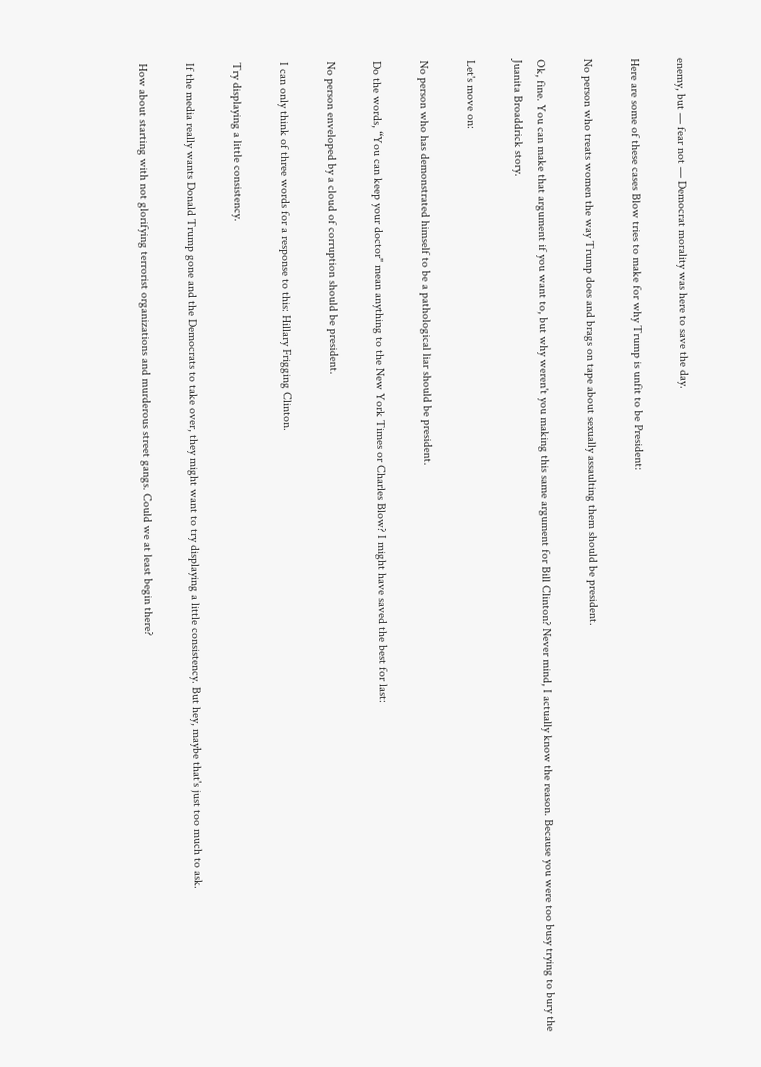enemy, but — fear not — Democrat morality was here to save the day.

Here are some of these cases Blow tries to make for why Trump is unfit to be President:

No person who treats women the way Trump does and brags on tape about sexually assaulting them should be president.

Ok, fine. You can make that argument if you want to, but why weren't you making this same argument for Bill Clinton? Never mind, I actually know the reason. Because you were too busy trying to bury the Juanita Broaddrick story.

Let's move on:

No person who has demonstrated himself to be a pathological liar should be president.

Do the words, “You can keep your doctor" mean anything to the New York Times or Charles Blow? I might have saved the best for last:

No person enveloped by a cloud of corruption should be president.

I can only think of three words for a response to this: Hillary Frigging Clinton.

Try displaying a little consistency.

If the media really wants Donald Trump gone and the Democrats to take over, they might want to try displaying a little consistency. But hey, maybe that's just too much to ask.

How about starting with not glorifying terrorist organizations and murderous street gangs. Could we at least begin there?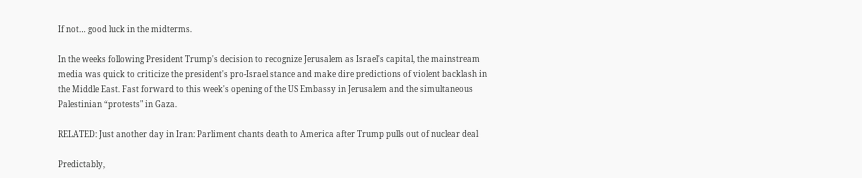If not… good luck in the midterms.

In the weeks following President Trump's decision to recognize Jerusalem as Israel's capital, the mainstream media was quick to criticize the president's pro-Israel stance and make dire predictions of violent backlash in the Middle East. Fast forward to this week's opening of the US Embassy in Jerusalem and the simultaneous Palestinian “protests" in Gaza.

RELATED: Just another day in Iran: Parliment chants death to America after Trump pulls out of nuclear deal

Predictably,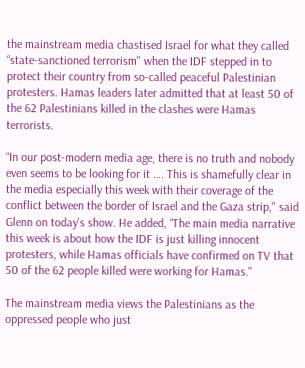the mainstream media chastised Israel for what they called “state-sanctioned terrorism" when the IDF stepped in to protect their country from so-called peaceful Palestinian protesters. Hamas leaders later admitted that at least 50 of the 62 Palestinians killed in the clashes were Hamas terrorists.

“In our post-modern media age, there is no truth and nobody even seems to be looking for it …. This is shamefully clear in the media especially this week with their coverage of the conflict between the border of Israel and the Gaza strip," said Glenn on today's show. He added, “The main media narrative this week is about how the IDF is just killing innocent protesters, while Hamas officials have confirmed on TV that 50 of the 62 people killed were working for Hamas."

The mainstream media views the Palestinians as the oppressed people who just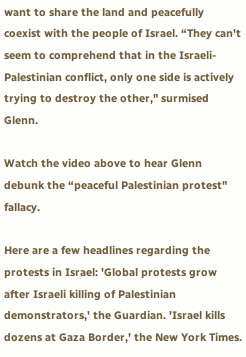want to share the land and peacefully coexist with the people of Israel. “They can't seem to comprehend that in the Israeli-Palestinian conflict, only one side is actively trying to destroy the other," surmised Glenn.

Watch the video above to hear Glenn debunk the “peaceful Palestinian protest" fallacy.

Here are a few headlines regarding the protests in Israel: 'Global protests grow after Israeli killing of Palestinian demonstrators,' the Guardian. 'Israel kills dozens at Gaza Border,' the New York Times.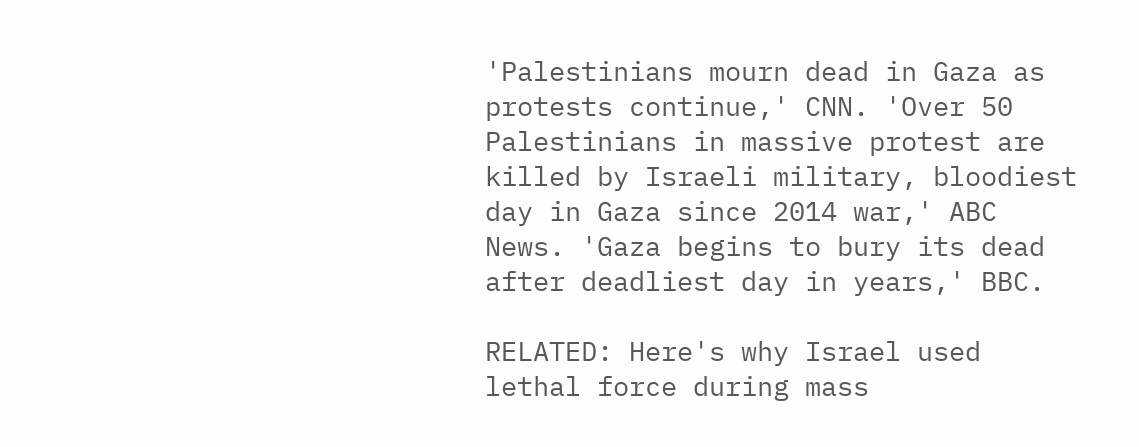'Palestinians mourn dead in Gaza as protests continue,' CNN. 'Over 50 Palestinians in massive protest are killed by Israeli military, bloodiest day in Gaza since 2014 war,' ABC News. 'Gaza begins to bury its dead after deadliest day in years,' BBC.

RELATED: Here's why Israel used lethal force during mass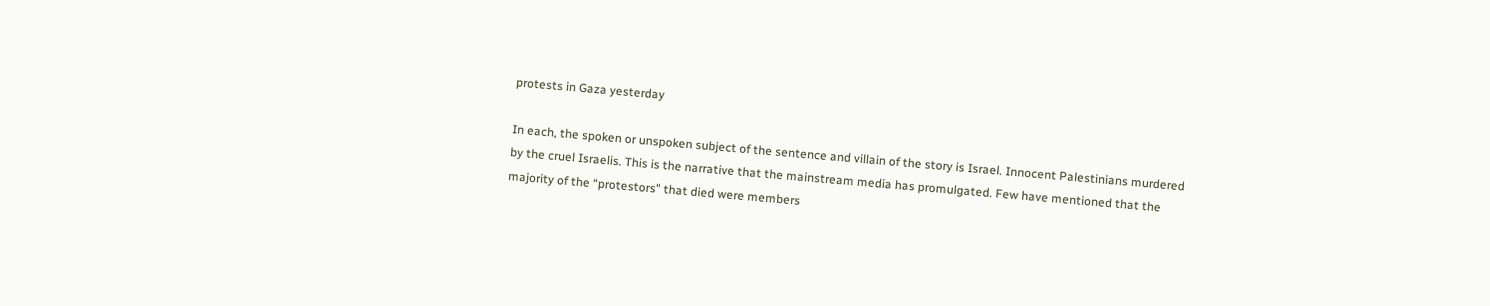protests in Gaza yesterday

In each, the spoken or unspoken subject of the sentence and villain of the story is Israel. Innocent Palestinians murdered by the cruel Israelis. This is the narrative that the mainstream media has promulgated. Few have mentioned that the majority of the “protestors" that died were members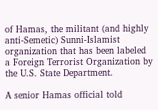of Hamas, the militant (and highly anti-Semetic) Sunni-Islamist organization that has been labeled a Foreign Terrorist Organization by the U.S. State Department.

A senior Hamas official told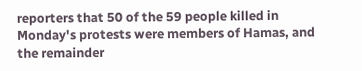reporters that 50 of the 59 people killed in Monday's protests were members of Hamas, and the remainder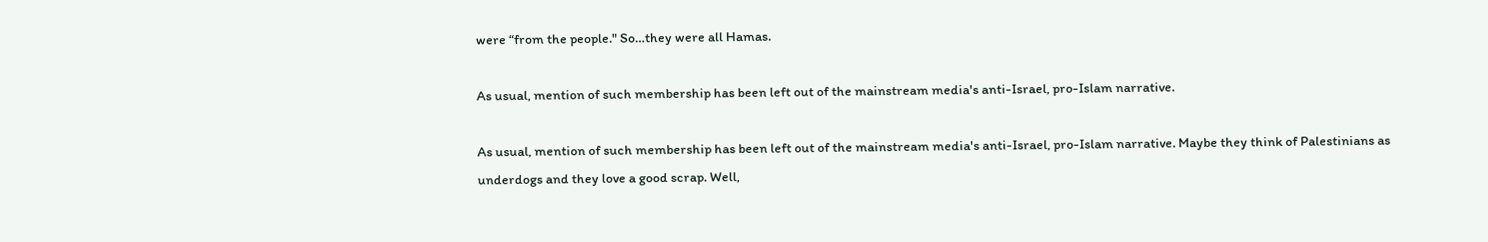were “from the people." So…they were all Hamas.

As usual, mention of such membership has been left out of the mainstream media's anti-Israel, pro-Islam narrative.

As usual, mention of such membership has been left out of the mainstream media's anti-Israel, pro-Islam narrative. Maybe they think of Palestinians as underdogs and they love a good scrap. Well,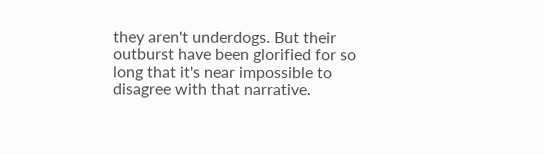they aren't underdogs. But their outburst have been glorified for so long that it's near impossible to disagree with that narrative.